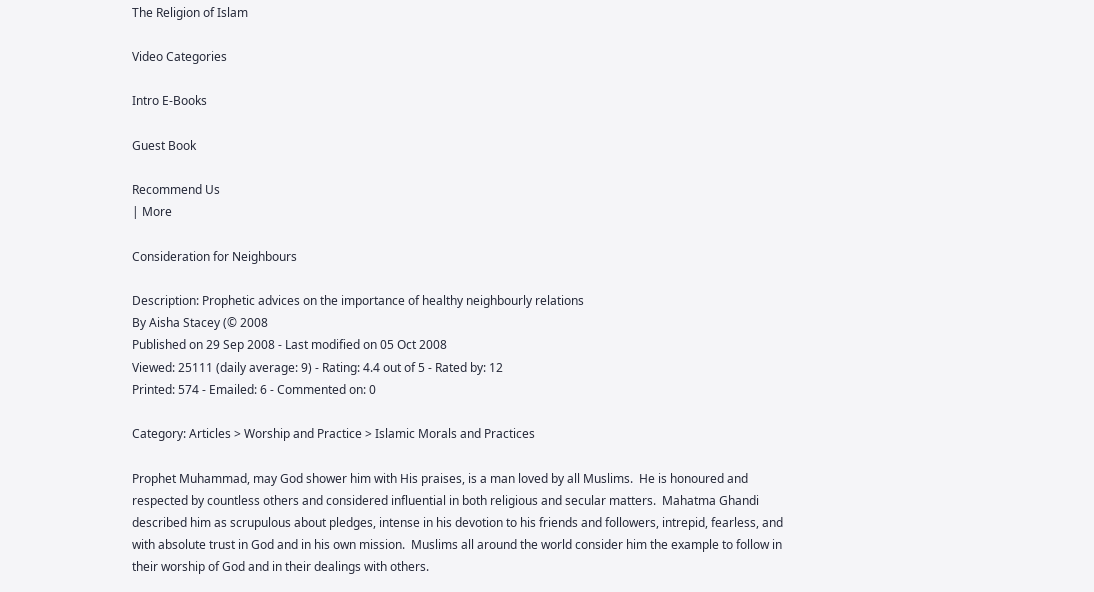The Religion of Islam

Video Categories

Intro E-Books

Guest Book

Recommend Us
| More

Consideration for Neighbours

Description: Prophetic advices on the importance of healthy neighbourly relations
By Aisha Stacey (© 2008
Published on 29 Sep 2008 - Last modified on 05 Oct 2008
Viewed: 25111 (daily average: 9) - Rating: 4.4 out of 5 - Rated by: 12
Printed: 574 - Emailed: 6 - Commented on: 0

Category: Articles > Worship and Practice > Islamic Morals and Practices

Prophet Muhammad, may God shower him with His praises, is a man loved by all Muslims.  He is honoured and respected by countless others and considered influential in both religious and secular matters.  Mahatma Ghandi described him as scrupulous about pledges, intense in his devotion to his friends and followers, intrepid, fearless, and with absolute trust in God and in his own mission.  Muslims all around the world consider him the example to follow in their worship of God and in their dealings with others.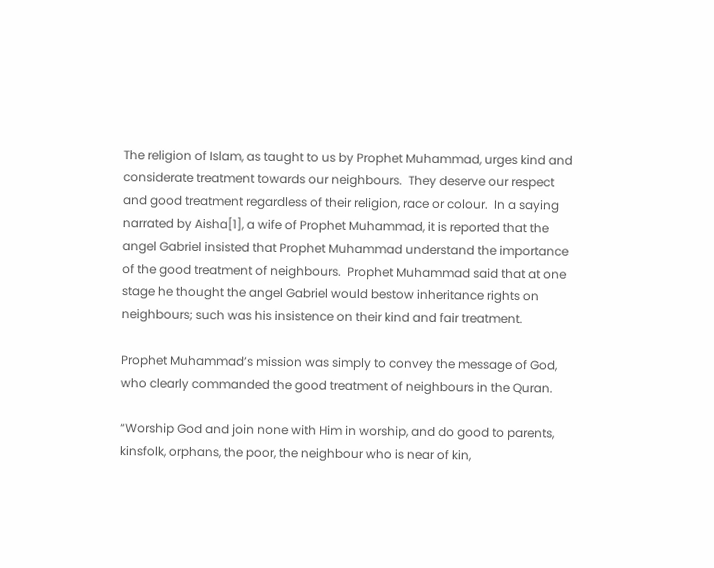The religion of Islam, as taught to us by Prophet Muhammad, urges kind and considerate treatment towards our neighbours.  They deserve our respect and good treatment regardless of their religion, race or colour.  In a saying narrated by Aisha[1], a wife of Prophet Muhammad, it is reported that the angel Gabriel insisted that Prophet Muhammad understand the importance of the good treatment of neighbours.  Prophet Muhammad said that at one stage he thought the angel Gabriel would bestow inheritance rights on neighbours; such was his insistence on their kind and fair treatment.

Prophet Muhammad’s mission was simply to convey the message of God, who clearly commanded the good treatment of neighbours in the Quran.

“Worship God and join none with Him in worship, and do good to parents, kinsfolk, orphans, the poor, the neighbour who is near of kin,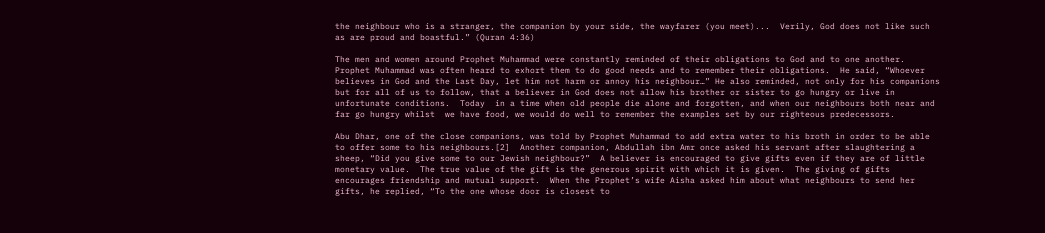the neighbour who is a stranger, the companion by your side, the wayfarer (you meet)...  Verily, God does not like such as are proud and boastful.” (Quran 4:36)

The men and women around Prophet Muhammad were constantly reminded of their obligations to God and to one another.  Prophet Muhammad was often heard to exhort them to do good needs and to remember their obligations.  He said, “Whoever believes in God and the Last Day, let him not harm or annoy his neighbour…” He also reminded, not only for his companions but for all of us to follow, that a believer in God does not allow his brother or sister to go hungry or live in unfortunate conditions.  Today  in a time when old people die alone and forgotten, and when our neighbours both near and far go hungry whilst  we have food, we would do well to remember the examples set by our righteous predecessors.

Abu Dhar, one of the close companions, was told by Prophet Muhammad to add extra water to his broth in order to be able to offer some to his neighbours.[2]  Another companion, Abdullah ibn Amr once asked his servant after slaughtering a sheep, “Did you give some to our Jewish neighbour?”  A believer is encouraged to give gifts even if they are of little monetary value.  The true value of the gift is the generous spirit with which it is given.  The giving of gifts encourages friendship and mutual support.  When the Prophet’s wife Aisha asked him about what neighbours to send her gifts, he replied, “To the one whose door is closest to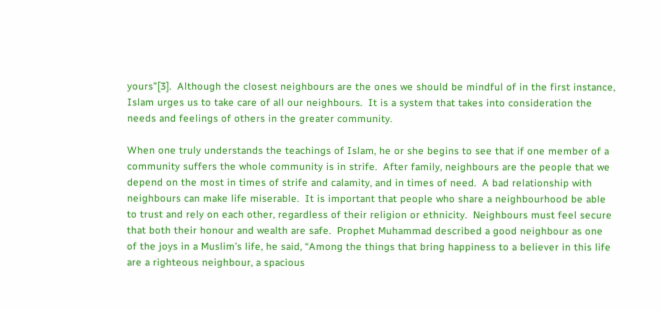yours”[3].  Although the closest neighbours are the ones we should be mindful of in the first instance, Islam urges us to take care of all our neighbours.  It is a system that takes into consideration the needs and feelings of others in the greater community.

When one truly understands the teachings of Islam, he or she begins to see that if one member of a community suffers the whole community is in strife.  After family, neighbours are the people that we depend on the most in times of strife and calamity, and in times of need.  A bad relationship with neighbours can make life miserable.  It is important that people who share a neighbourhood be able to trust and rely on each other, regardless of their religion or ethnicity.  Neighbours must feel secure that both their honour and wealth are safe.  Prophet Muhammad described a good neighbour as one of the joys in a Muslim’s life, he said, “Among the things that bring happiness to a believer in this life are a righteous neighbour, a spacious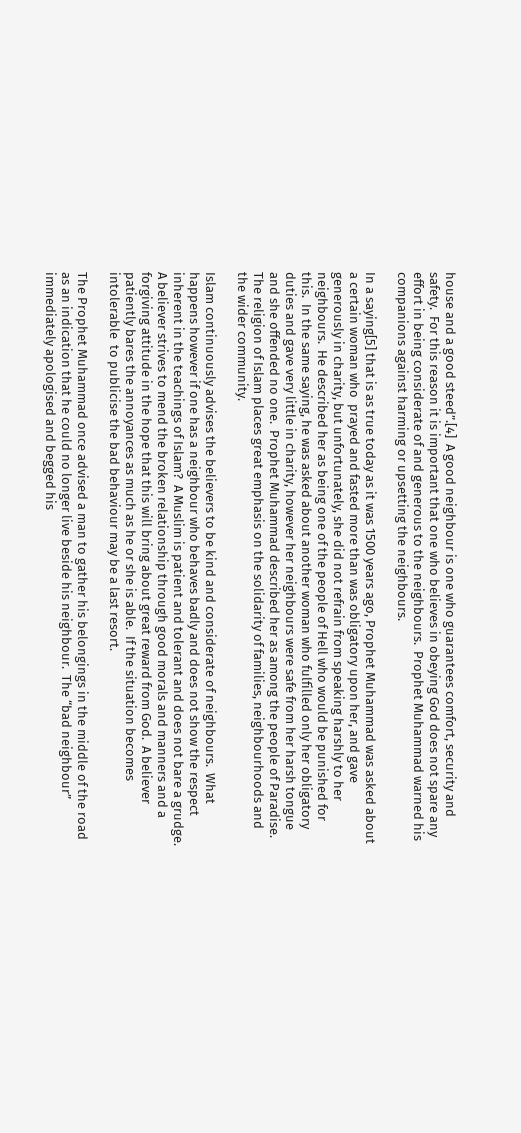house and a good steed”.[4]  A good neighbour is one who guarantees comfort, security and safety.  For this reason it is important that one who believes in obeying God does not spare any effort in being considerate of and generous to the neighbours.  Prophet Muhammad warned his companions against harming or upsetting the neighbours.

In a saying[5] that is as true today as it was 1500 years ago, Prophet Muhammad was asked about a certain woman who  prayed and fasted more than was obligatory upon her, and gave generously in charity, but unfortunately, she did not refrain from speaking harshly to her neighbours.  He described her as being one of the people of Hell who would be punished for this.  In the same saying, he was asked about another woman who fulfilled only her obligatory duties and gave very little in charity, however her neighbours were safe from her harsh tongue and she offended no one.  Prophet Muhammad described her as among the people of Paradise.  The religion of Islam places great emphasis on the solidarity of families, neighbourhoods and the wider community.

Islam continuously advises the believers to be kind and considerate of neighbours.  What happens however if one has a neighbour who behaves badly and does not show the respect inherent in the teachings of Islam?  A Muslim is patient and tolerant and does not bare a grudge.  A believer strives to mend the broken relationship through good morals and manners and a forgiving attitude in the hope that this will bring about great reward from God.  A believer patiently bares the annoyances as much as he or she is able.  If the situation becomes intolerable  to publicise the bad behaviour may be a last resort.

The Prophet Muhammad once advised a man to gather his belongings in the middle of the road as an indication that he could no longer live beside his neighbour.  The “bad neighbour” immediately apologised and begged his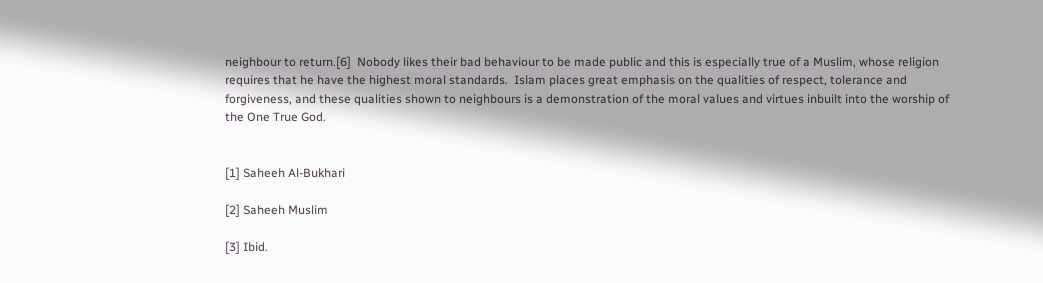neighbour to return.[6]  Nobody likes their bad behaviour to be made public and this is especially true of a Muslim, whose religion requires that he have the highest moral standards.  Islam places great emphasis on the qualities of respect, tolerance and forgiveness, and these qualities shown to neighbours is a demonstration of the moral values and virtues inbuilt into the worship of the One True God.


[1] Saheeh Al-Bukhari

[2] Saheeh Muslim

[3] Ibid.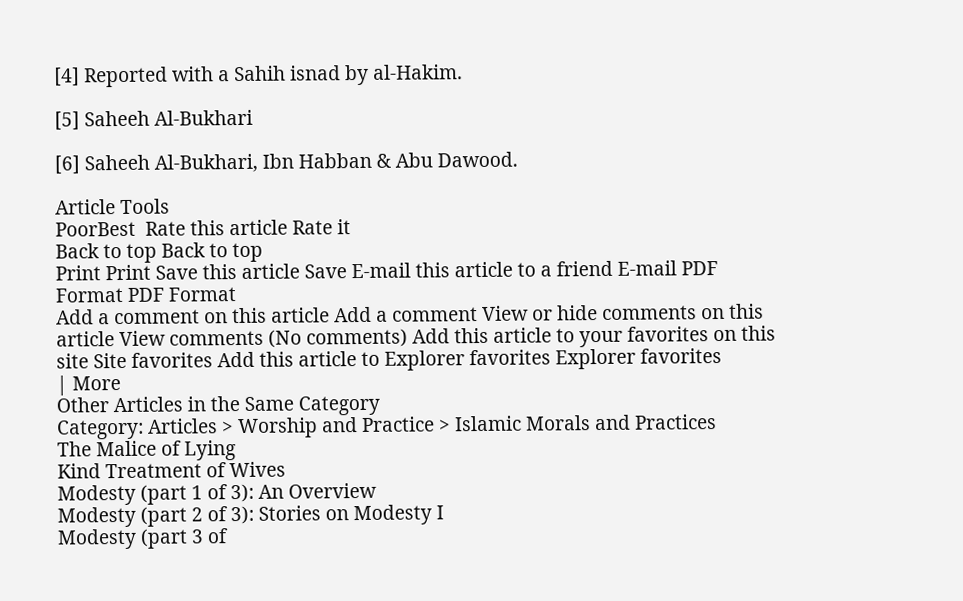[4] Reported with a Sahih isnad by al-Hakim.

[5] Saheeh Al-Bukhari

[6] Saheeh Al-Bukhari, Ibn Habban & Abu Dawood.

Article Tools
PoorBest  Rate this article Rate it
Back to top Back to top
Print Print Save this article Save E-mail this article to a friend E-mail PDF Format PDF Format
Add a comment on this article Add a comment View or hide comments on this article View comments (No comments) Add this article to your favorites on this site Site favorites Add this article to Explorer favorites Explorer favorites
| More
Other Articles in the Same Category
Category: Articles > Worship and Practice > Islamic Morals and Practices
The Malice of Lying
Kind Treatment of Wives
Modesty (part 1 of 3): An Overview
Modesty (part 2 of 3): Stories on Modesty I
Modesty (part 3 of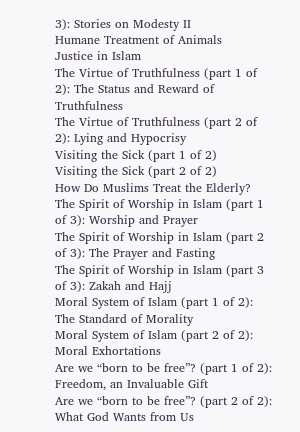3): Stories on Modesty II
Humane Treatment of Animals
Justice in Islam
The Virtue of Truthfulness (part 1 of 2): The Status and Reward of Truthfulness
The Virtue of Truthfulness (part 2 of 2): Lying and Hypocrisy
Visiting the Sick (part 1 of 2)
Visiting the Sick (part 2 of 2)
How Do Muslims Treat the Elderly?
The Spirit of Worship in Islam (part 1 of 3): Worship and Prayer
The Spirit of Worship in Islam (part 2 of 3): The Prayer and Fasting
The Spirit of Worship in Islam (part 3 of 3): Zakah and Hajj
Moral System of Islam (part 1 of 2): The Standard of Morality
Moral System of Islam (part 2 of 2): Moral Exhortations
Are we “born to be free”? (part 1 of 2): Freedom, an Invaluable Gift
Are we “born to be free”? (part 2 of 2): What God Wants from Us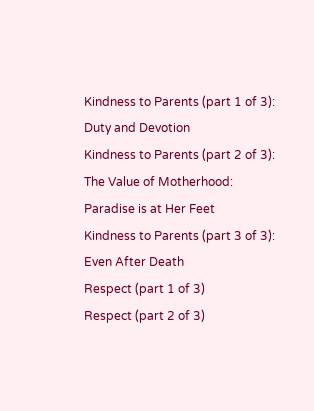Kindness to Parents (part 1 of 3): Duty and Devotion
Kindness to Parents (part 2 of 3): The Value of Motherhood: Paradise is at Her Feet
Kindness to Parents (part 3 of 3): Even After Death
Respect (part 1 of 3)
Respect (part 2 of 3)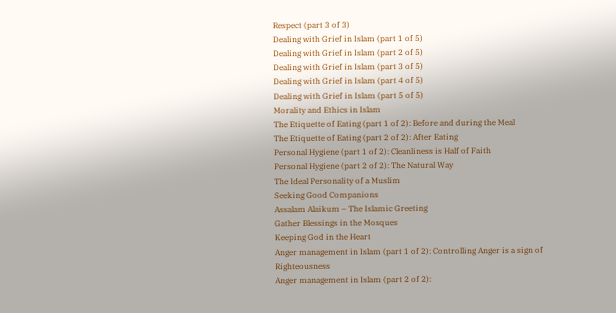Respect (part 3 of 3)
Dealing with Grief in Islam (part 1 of 5)
Dealing with Grief in Islam (part 2 of 5)
Dealing with Grief in Islam (part 3 of 5)
Dealing with Grief in Islam (part 4 of 5)
Dealing with Grief in Islam (part 5 of 5)
Morality and Ethics in Islam
The Etiquette of Eating (part 1 of 2): Before and during the Meal
The Etiquette of Eating (part 2 of 2): After Eating
Personal Hygiene (part 1 of 2): Cleanliness is Half of Faith
Personal Hygiene (part 2 of 2): The Natural Way
The Ideal Personality of a Muslim
Seeking Good Companions
Assalam Alaikum – The Islamic Greeting
Gather Blessings in the Mosques
Keeping God in the Heart
Anger management in Islam (part 1 of 2): Controlling Anger is a sign of Righteousness
Anger management in Islam (part 2 of 2):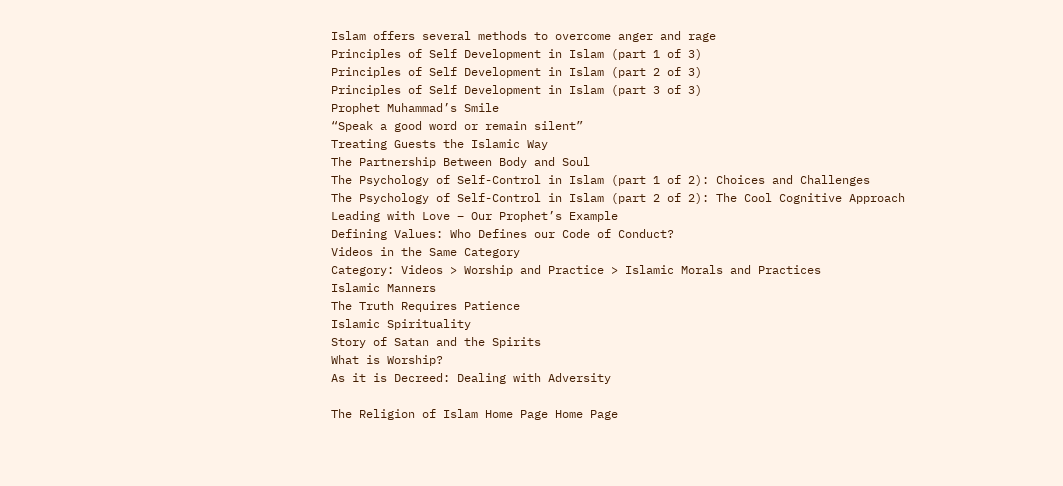Islam offers several methods to overcome anger and rage
Principles of Self Development in Islam (part 1 of 3)
Principles of Self Development in Islam (part 2 of 3)
Principles of Self Development in Islam (part 3 of 3)
Prophet Muhammad’s Smile
“Speak a good word or remain silent”
Treating Guests the Islamic Way
The Partnership Between Body and Soul
The Psychology of Self-Control in Islam (part 1 of 2): Choices and Challenges
The Psychology of Self-Control in Islam (part 2 of 2): The Cool Cognitive Approach
Leading with Love – Our Prophet’s Example
Defining Values: Who Defines our Code of Conduct?
Videos in the Same Category
Category: Videos > Worship and Practice > Islamic Morals and Practices
Islamic Manners
The Truth Requires Patience
Islamic Spirituality
Story of Satan and the Spirits
What is Worship?
As it is Decreed: Dealing with Adversity

The Religion of Islam Home Page Home Page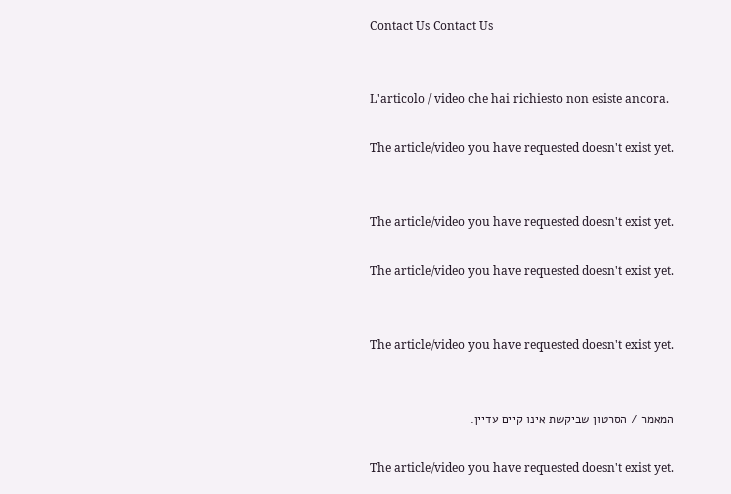Contact Us Contact Us


L'articolo / video che hai richiesto non esiste ancora.

The article/video you have requested doesn't exist yet.


The article/video you have requested doesn't exist yet.

The article/video you have requested doesn't exist yet.


The article/video you have requested doesn't exist yet.


המאמר / הסרטון שביקשת אינו קיים עדיין.

The article/video you have requested doesn't exist yet.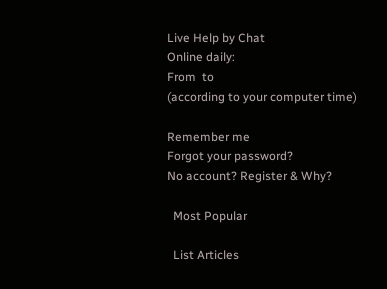Live Help by Chat
Online daily:
From  to
(according to your computer time)

Remember me
Forgot your password?
No account? Register & Why?

  Most Popular

  List Articles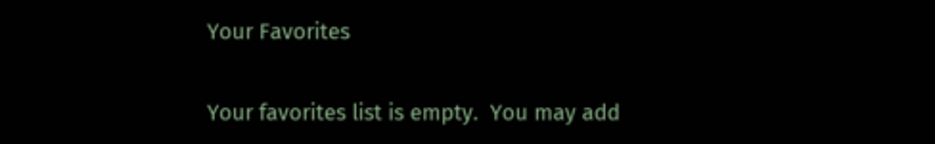Your Favorites

Your favorites list is empty.  You may add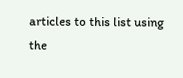articles to this list using the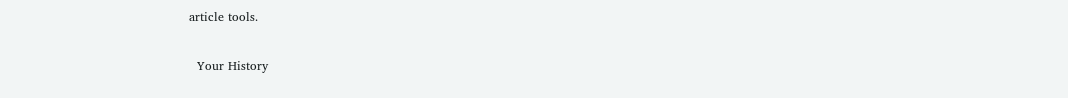article tools.

  Your History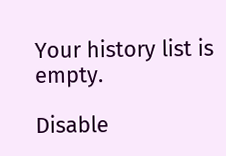Your history list is empty.

Disable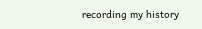recording my history